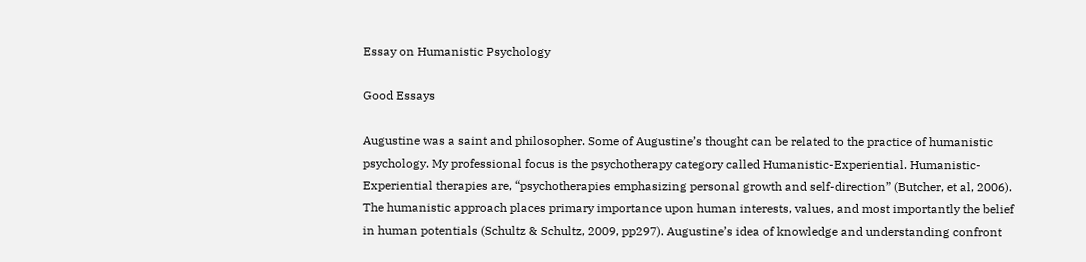Essay on Humanistic Psychology

Good Essays

Augustine was a saint and philosopher. Some of Augustine’s thought can be related to the practice of humanistic psychology. My professional focus is the psychotherapy category called Humanistic-Experiential. Humanistic-Experiential therapies are, “psychotherapies emphasizing personal growth and self-direction” (Butcher, et al, 2006). The humanistic approach places primary importance upon human interests, values, and most importantly the belief in human potentials (Schultz & Schultz, 2009, pp297). Augustine’s idea of knowledge and understanding confront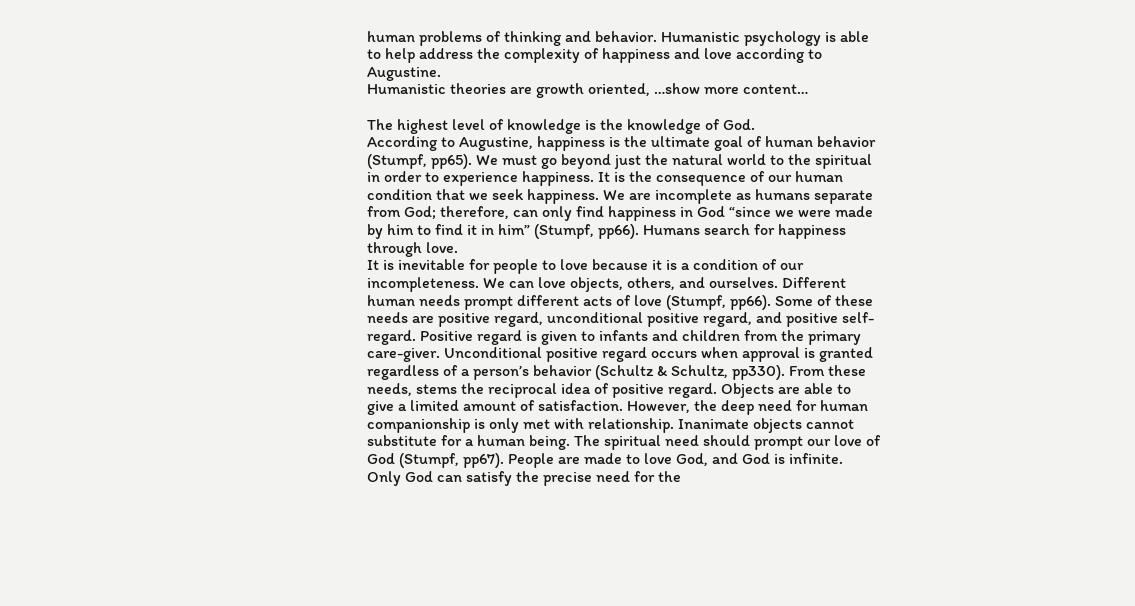human problems of thinking and behavior. Humanistic psychology is able to help address the complexity of happiness and love according to Augustine.
Humanistic theories are growth oriented, …show more content…

The highest level of knowledge is the knowledge of God.
According to Augustine, happiness is the ultimate goal of human behavior (Stumpf, pp65). We must go beyond just the natural world to the spiritual in order to experience happiness. It is the consequence of our human condition that we seek happiness. We are incomplete as humans separate from God; therefore, can only find happiness in God “since we were made by him to find it in him” (Stumpf, pp66). Humans search for happiness through love.
It is inevitable for people to love because it is a condition of our incompleteness. We can love objects, others, and ourselves. Different human needs prompt different acts of love (Stumpf, pp66). Some of these needs are positive regard, unconditional positive regard, and positive self-regard. Positive regard is given to infants and children from the primary care-giver. Unconditional positive regard occurs when approval is granted regardless of a person’s behavior (Schultz & Schultz, pp330). From these needs, stems the reciprocal idea of positive regard. Objects are able to give a limited amount of satisfaction. However, the deep need for human companionship is only met with relationship. Inanimate objects cannot substitute for a human being. The spiritual need should prompt our love of God (Stumpf, pp67). People are made to love God, and God is infinite. Only God can satisfy the precise need for the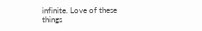infinite. Love of these things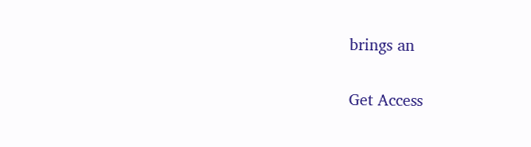brings an

Get Access